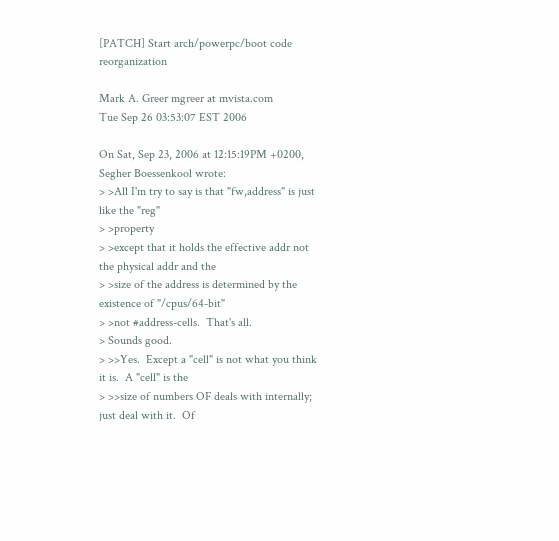[PATCH] Start arch/powerpc/boot code reorganization

Mark A. Greer mgreer at mvista.com
Tue Sep 26 03:53:07 EST 2006

On Sat, Sep 23, 2006 at 12:15:19PM +0200, Segher Boessenkool wrote:
> >All I'm try to say is that "fw,address" is just like the "reg"
> >property
> >except that it holds the effective addr not the physical addr and the
> >size of the address is determined by the existence of "/cpus/64-bit"
> >not #address-cells.  That's all.
> Sounds good.
> >>Yes.  Except a "cell" is not what you think it is.  A "cell" is the
> >>size of numbers OF deals with internally; just deal with it.  Of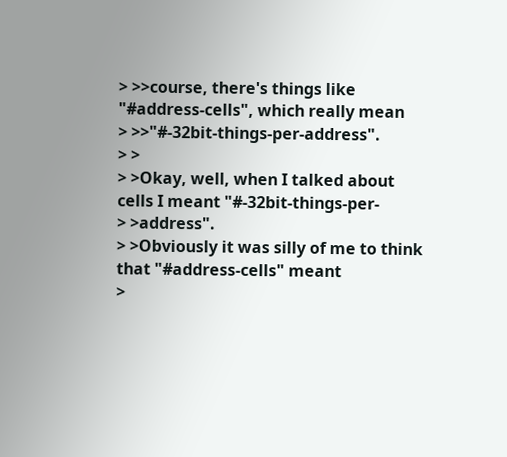> >>course, there's things like "#address-cells", which really mean
> >>"#-32bit-things-per-address".
> >
> >Okay, well, when I talked about cells I meant "#-32bit-things-per-
> >address".
> >Obviously it was silly of me to think that "#address-cells" meant
>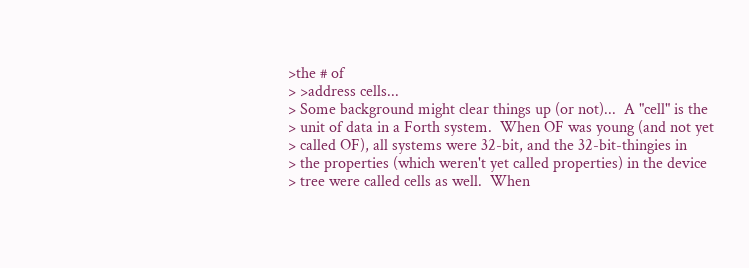>the # of
> >address cells...
> Some background might clear things up (or not)...  A "cell" is the
> unit of data in a Forth system.  When OF was young (and not yet
> called OF), all systems were 32-bit, and the 32-bit-thingies in
> the properties (which weren't yet called properties) in the device
> tree were called cells as well.  When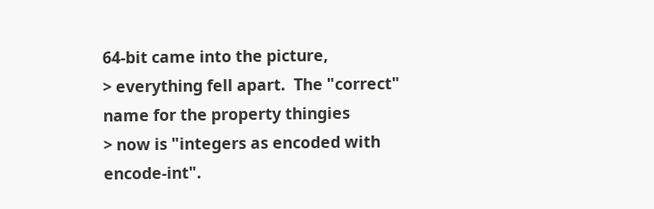64-bit came into the picture,
> everything fell apart.  The "correct" name for the property thingies
> now is "integers as encoded with encode-int".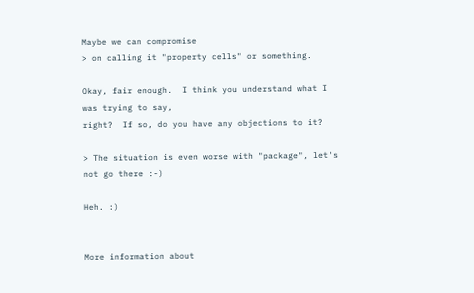Maybe we can compromise
> on calling it "property cells" or something.

Okay, fair enough.  I think you understand what I was trying to say,
right?  If so, do you have any objections to it?

> The situation is even worse with "package", let's not go there :-)

Heh. :)


More information about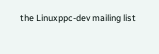the Linuxppc-dev mailing list